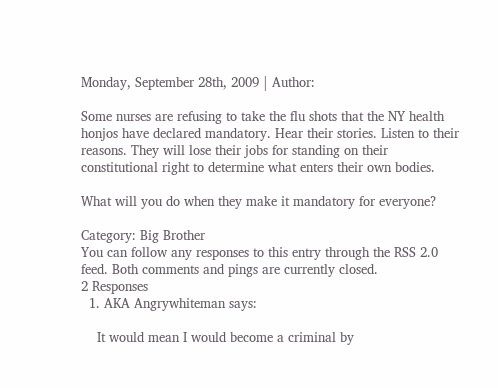Monday, September 28th, 2009 | Author:

Some nurses are refusing to take the flu shots that the NY health honjos have declared mandatory. Hear their stories. Listen to their reasons. They will lose their jobs for standing on their constitutional right to determine what enters their own bodies.

What will you do when they make it mandatory for everyone?

Category: Big Brother
You can follow any responses to this entry through the RSS 2.0 feed. Both comments and pings are currently closed.
2 Responses
  1. AKA Angrywhiteman says:

    It would mean I would become a criminal by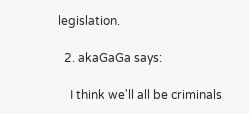legislation.

  2. akaGaGa says:

    I think we'll all be criminals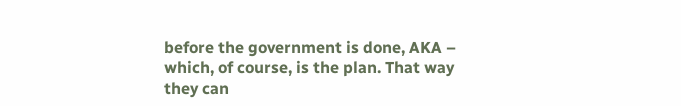before the government is done, AKA – which, of course, is the plan. That way they can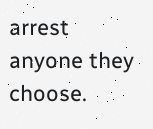arrest anyone they choose.